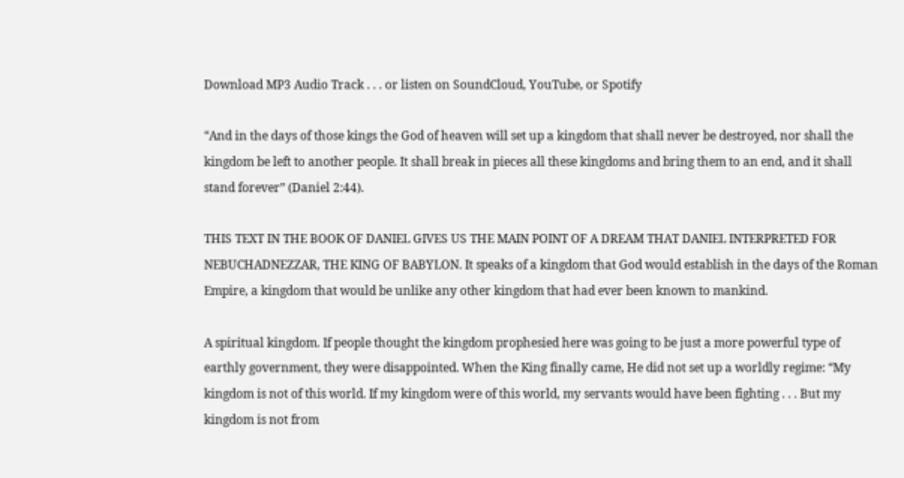Download MP3 Audio Track . . . or listen on SoundCloud, YouTube, or Spotify

“And in the days of those kings the God of heaven will set up a kingdom that shall never be destroyed, nor shall the kingdom be left to another people. It shall break in pieces all these kingdoms and bring them to an end, and it shall stand forever” (Daniel 2:44).

THIS TEXT IN THE BOOK OF DANIEL GIVES US THE MAIN POINT OF A DREAM THAT DANIEL INTERPRETED FOR NEBUCHADNEZZAR, THE KING OF BABYLON. It speaks of a kingdom that God would establish in the days of the Roman Empire, a kingdom that would be unlike any other kingdom that had ever been known to mankind.

A spiritual kingdom. If people thought the kingdom prophesied here was going to be just a more powerful type of earthly government, they were disappointed. When the King finally came, He did not set up a worldly regime: “My kingdom is not of this world. If my kingdom were of this world, my servants would have been fighting . . . But my kingdom is not from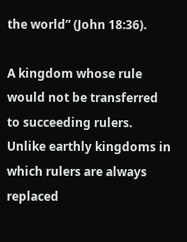the world” (John 18:36).

A kingdom whose rule would not be transferred to succeeding rulers. Unlike earthly kingdoms in which rulers are always replaced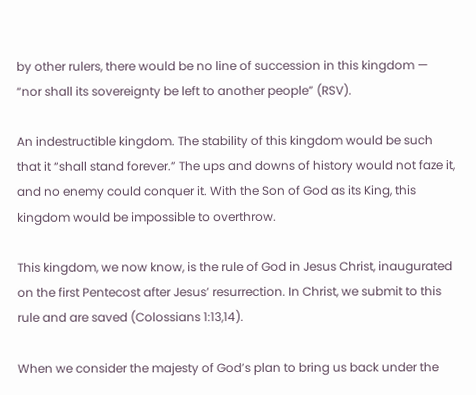by other rulers, there would be no line of succession in this kingdom — “nor shall its sovereignty be left to another people” (RSV).

An indestructible kingdom. The stability of this kingdom would be such that it “shall stand forever.” The ups and downs of history would not faze it, and no enemy could conquer it. With the Son of God as its King, this kingdom would be impossible to overthrow.

This kingdom, we now know, is the rule of God in Jesus Christ, inaugurated on the first Pentecost after Jesus’ resurrection. In Christ, we submit to this rule and are saved (Colossians 1:13,14).

When we consider the majesty of God’s plan to bring us back under the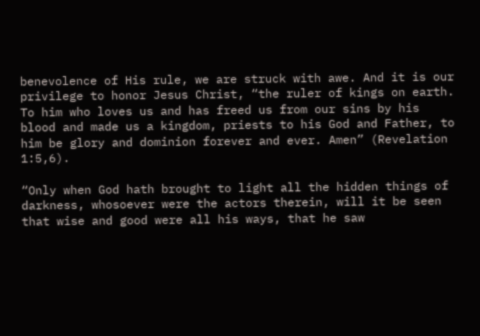benevolence of His rule, we are struck with awe. And it is our privilege to honor Jesus Christ, “the ruler of kings on earth. To him who loves us and has freed us from our sins by his blood and made us a kingdom, priests to his God and Father, to him be glory and dominion forever and ever. Amen” (Revelation 1:5,6).

“Only when God hath brought to light all the hidden things of darkness, whosoever were the actors therein, will it be seen that wise and good were all his ways, that he saw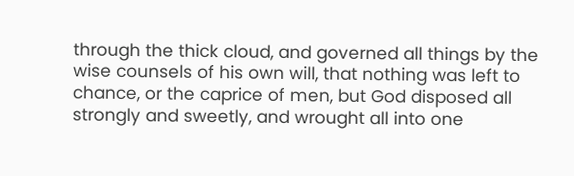through the thick cloud, and governed all things by the wise counsels of his own will, that nothing was left to chance, or the caprice of men, but God disposed all strongly and sweetly, and wrought all into one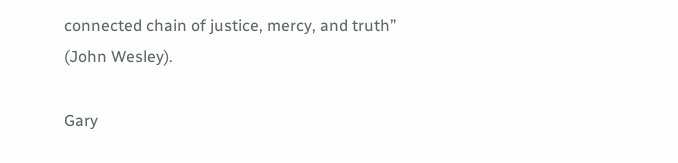connected chain of justice, mercy, and truth” (John Wesley).

Gary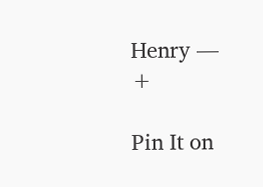Henry — +

Pin It on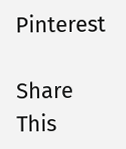Pinterest

Share This